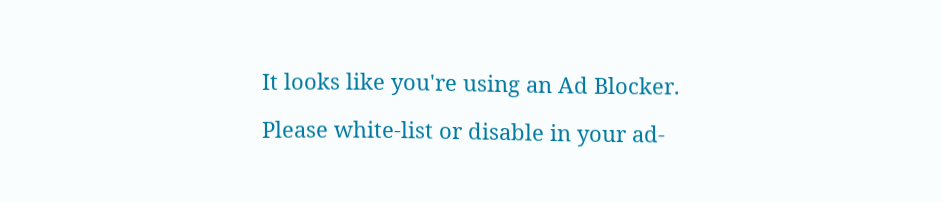It looks like you're using an Ad Blocker.

Please white-list or disable in your ad-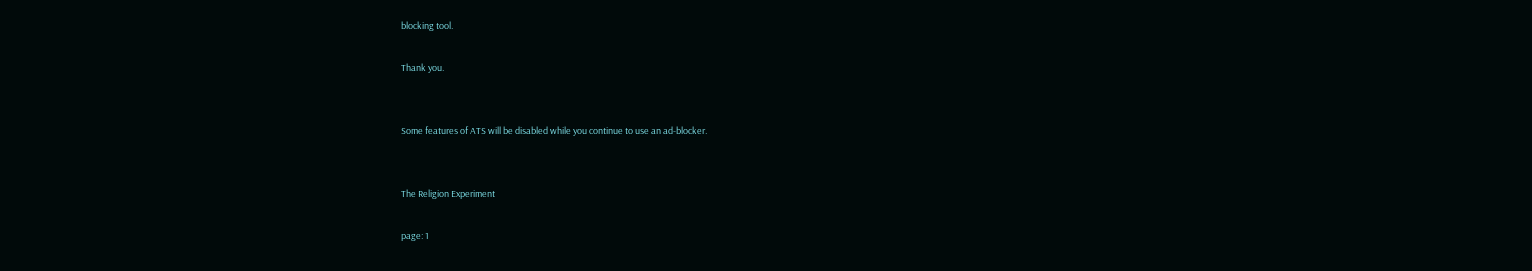blocking tool.

Thank you.


Some features of ATS will be disabled while you continue to use an ad-blocker.


The Religion Experiment

page: 1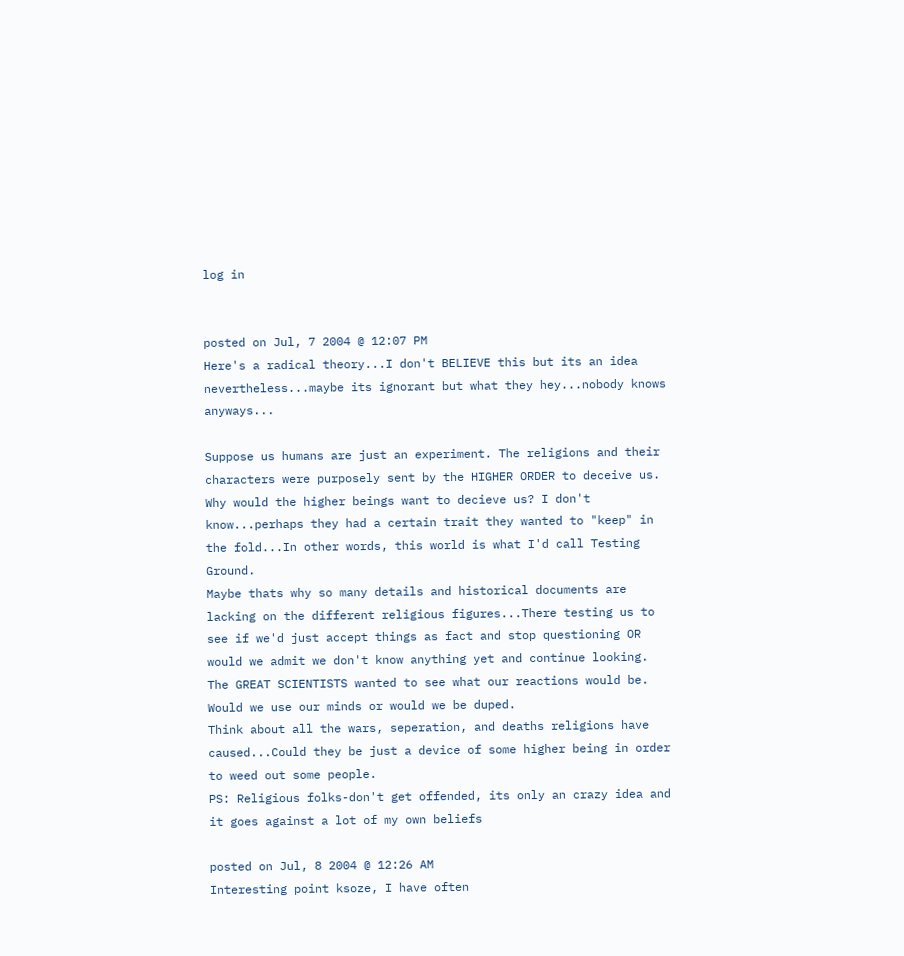log in


posted on Jul, 7 2004 @ 12:07 PM
Here's a radical theory...I don't BELIEVE this but its an idea nevertheless...maybe its ignorant but what they hey...nobody knows anyways...

Suppose us humans are just an experiment. The religions and their characters were purposely sent by the HIGHER ORDER to deceive us.
Why would the higher beings want to decieve us? I don't know...perhaps they had a certain trait they wanted to "keep" in the fold...In other words, this world is what I'd call Testing Ground.
Maybe thats why so many details and historical documents are lacking on the different religious figures...There testing us to see if we'd just accept things as fact and stop questioning OR would we admit we don't know anything yet and continue looking.
The GREAT SCIENTISTS wanted to see what our reactions would be. Would we use our minds or would we be duped.
Think about all the wars, seperation, and deaths religions have caused...Could they be just a device of some higher being in order to weed out some people.
PS: Religious folks-don't get offended, its only an crazy idea and it goes against a lot of my own beliefs

posted on Jul, 8 2004 @ 12:26 AM
Interesting point ksoze, I have often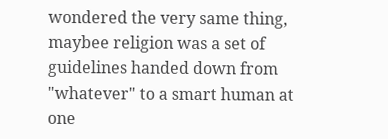wondered the very same thing, maybee religion was a set of guidelines handed down from "whatever" to a smart human at one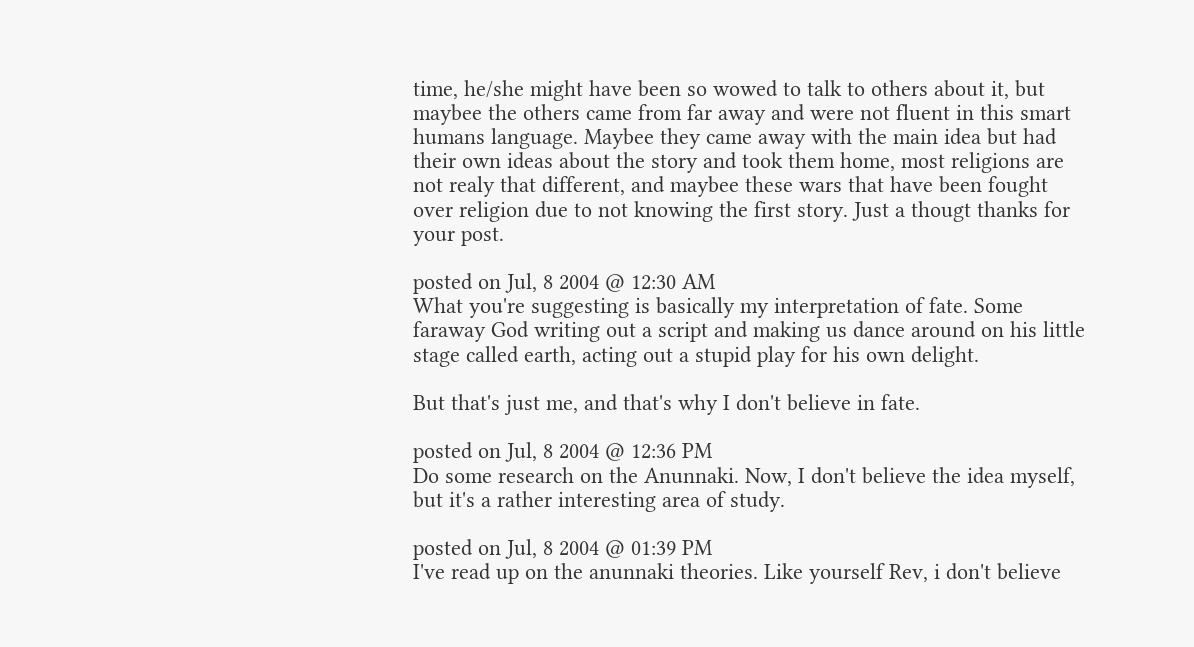time, he/she might have been so wowed to talk to others about it, but maybee the others came from far away and were not fluent in this smart humans language. Maybee they came away with the main idea but had their own ideas about the story and took them home, most religions are not realy that different, and maybee these wars that have been fought over religion due to not knowing the first story. Just a thougt thanks for your post.

posted on Jul, 8 2004 @ 12:30 AM
What you're suggesting is basically my interpretation of fate. Some faraway God writing out a script and making us dance around on his little stage called earth, acting out a stupid play for his own delight.

But that's just me, and that's why I don't believe in fate.

posted on Jul, 8 2004 @ 12:36 PM
Do some research on the Anunnaki. Now, I don't believe the idea myself, but it's a rather interesting area of study.

posted on Jul, 8 2004 @ 01:39 PM
I've read up on the anunnaki theories. Like yourself Rev, i don't believe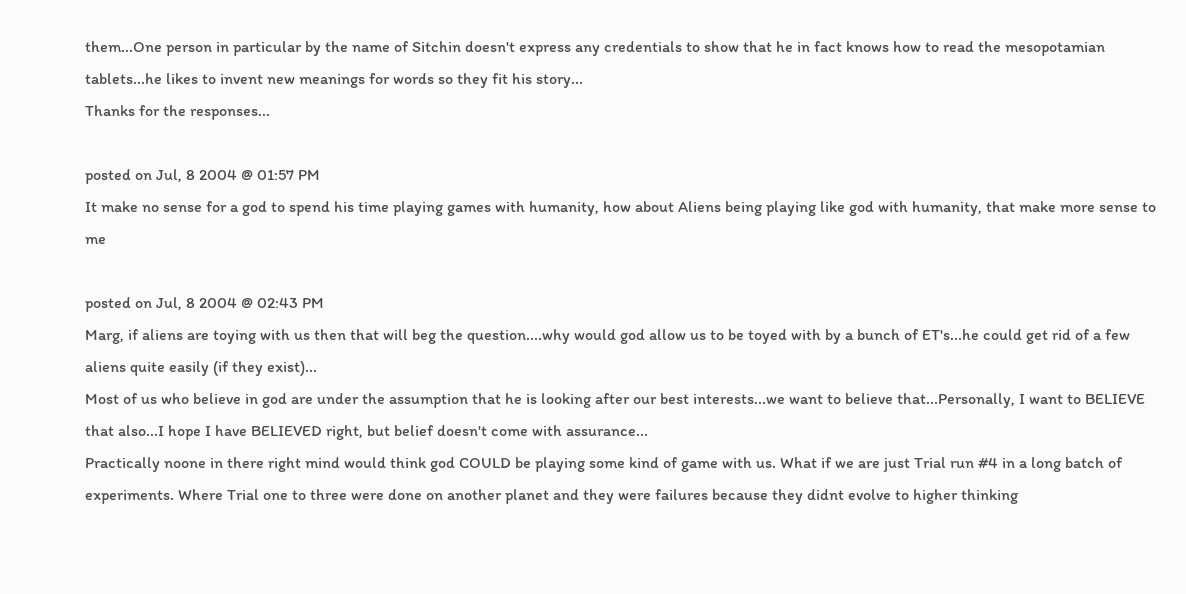them...One person in particular by the name of Sitchin doesn't express any credentials to show that he in fact knows how to read the mesopotamian tablets...he likes to invent new meanings for words so they fit his story...
Thanks for the responses...

posted on Jul, 8 2004 @ 01:57 PM
It make no sense for a god to spend his time playing games with humanity, how about Aliens being playing like god with humanity, that make more sense to me

posted on Jul, 8 2004 @ 02:43 PM
Marg, if aliens are toying with us then that will beg the question....why would god allow us to be toyed with by a bunch of ET's...he could get rid of a few aliens quite easily (if they exist)...
Most of us who believe in god are under the assumption that he is looking after our best interests...we want to believe that...Personally, I want to BELIEVE that also...I hope I have BELIEVED right, but belief doesn't come with assurance...
Practically noone in there right mind would think god COULD be playing some kind of game with us. What if we are just Trial run #4 in a long batch of experiments. Where Trial one to three were done on another planet and they were failures because they didnt evolve to higher thinking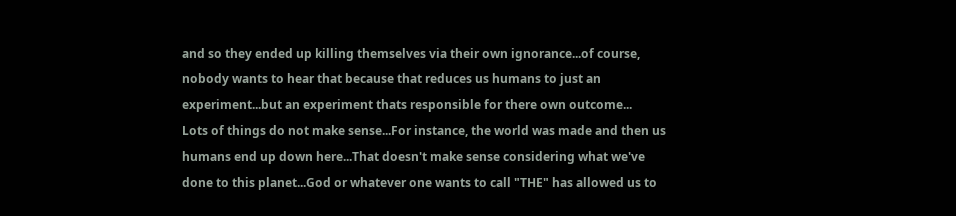and so they ended up killing themselves via their own ignorance...of course, nobody wants to hear that because that reduces us humans to just an experiment...but an experiment thats responsible for there own outcome...
Lots of things do not make sense...For instance, the world was made and then us humans end up down here...That doesn't make sense considering what we've done to this planet...God or whatever one wants to call "THE" has allowed us to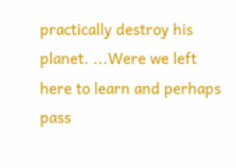practically destroy his planet. ...Were we left here to learn and perhaps pass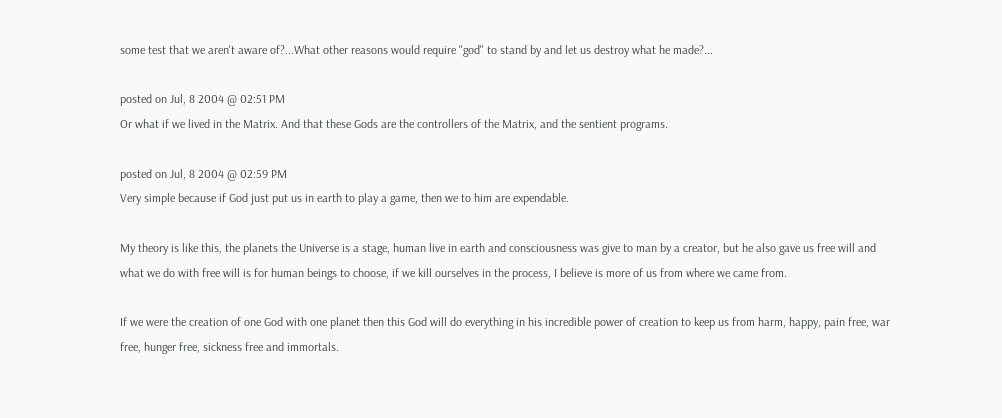some test that we aren't aware of?...What other reasons would require "god" to stand by and let us destroy what he made?...

posted on Jul, 8 2004 @ 02:51 PM
Or what if we lived in the Matrix. And that these Gods are the controllers of the Matrix, and the sentient programs.

posted on Jul, 8 2004 @ 02:59 PM
Very simple because if God just put us in earth to play a game, then we to him are expendable.

My theory is like this, the planets the Universe is a stage, human live in earth and consciousness was give to man by a creator, but he also gave us free will and what we do with free will is for human beings to choose, if we kill ourselves in the process, I believe is more of us from where we came from.

If we were the creation of one God with one planet then this God will do everything in his incredible power of creation to keep us from harm, happy, pain free, war free, hunger free, sickness free and immortals.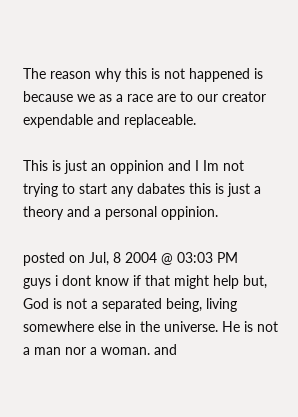The reason why this is not happened is because we as a race are to our creator expendable and replaceable.

This is just an oppinion and I Im not trying to start any dabates this is just a theory and a personal oppinion.

posted on Jul, 8 2004 @ 03:03 PM
guys i dont know if that might help but, God is not a separated being, living somewhere else in the universe. He is not a man nor a woman. and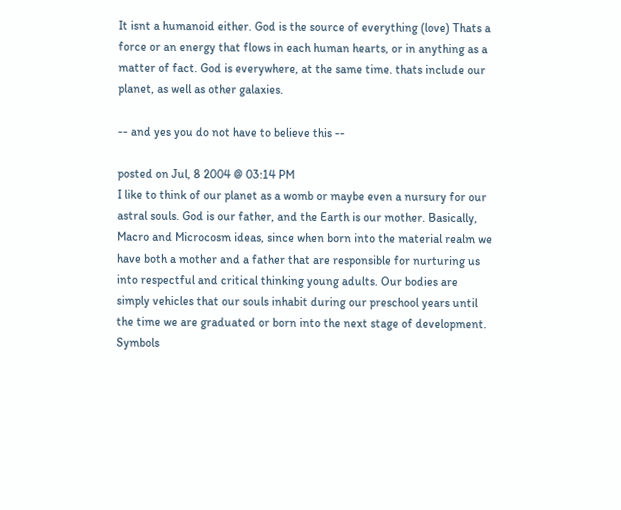It isnt a humanoid either. God is the source of everything (love) Thats a force or an energy that flows in each human hearts, or in anything as a matter of fact. God is everywhere, at the same time. thats include our planet, as well as other galaxies.

-- and yes you do not have to believe this --

posted on Jul, 8 2004 @ 03:14 PM
I like to think of our planet as a womb or maybe even a nursury for our astral souls. God is our father, and the Earth is our mother. Basically, Macro and Microcosm ideas, since when born into the material realm we have both a mother and a father that are responsible for nurturing us into respectful and critical thinking young adults. Our bodies are simply vehicles that our souls inhabit during our preschool years until the time we are graduated or born into the next stage of development. Symbols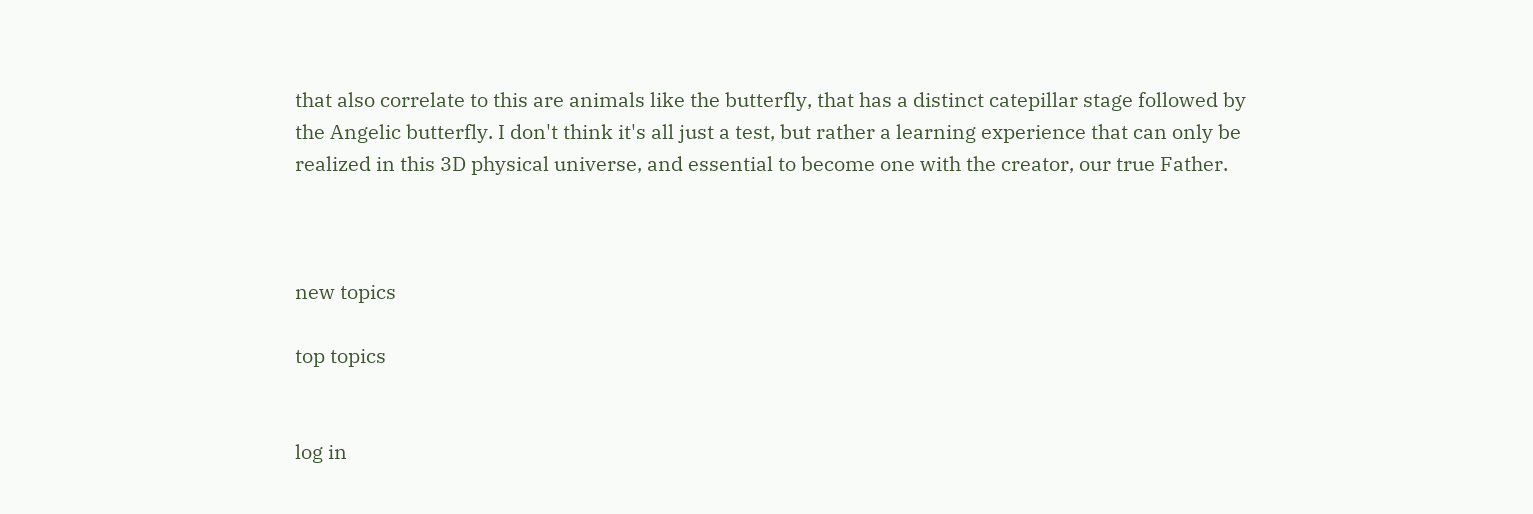that also correlate to this are animals like the butterfly, that has a distinct catepillar stage followed by the Angelic butterfly. I don't think it's all just a test, but rather a learning experience that can only be realized in this 3D physical universe, and essential to become one with the creator, our true Father.



new topics

top topics


log in